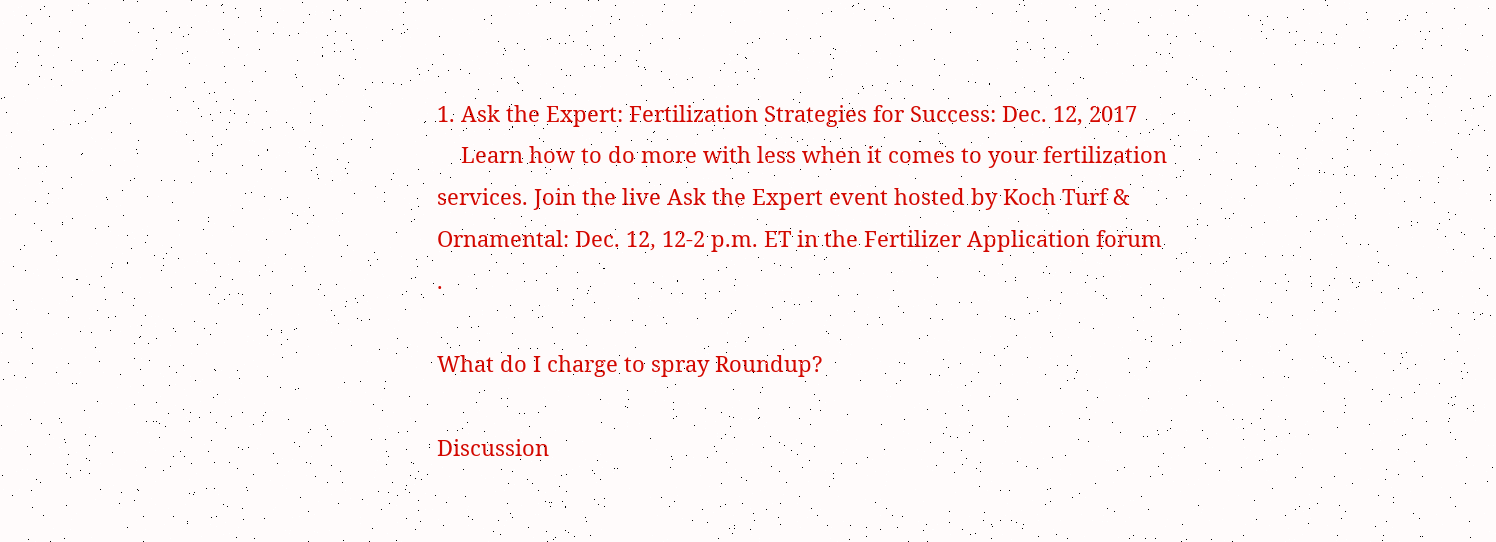1. Ask the Expert: Fertilization Strategies for Success: Dec. 12, 2017
    Learn how to do more with less when it comes to your fertilization services. Join the live Ask the Expert event hosted by Koch Turf & Ornamental: Dec. 12, 12-2 p.m. ET in the Fertilizer Application forum .

What do I charge to spray Roundup?

Discussion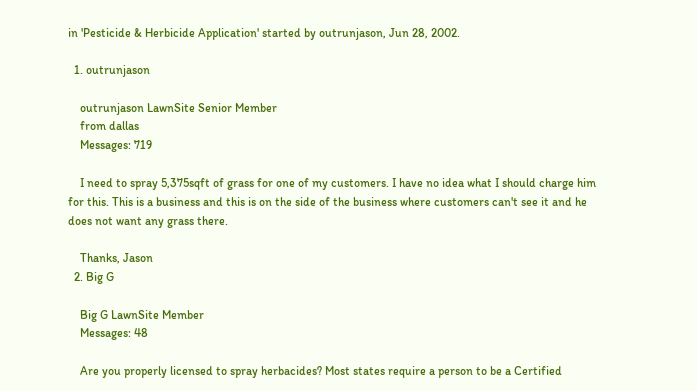in 'Pesticide & Herbicide Application' started by outrunjason, Jun 28, 2002.

  1. outrunjason

    outrunjason LawnSite Senior Member
    from dallas
    Messages: 719

    I need to spray 5,375sqft of grass for one of my customers. I have no idea what I should charge him for this. This is a business and this is on the side of the business where customers can't see it and he does not want any grass there.

    Thanks, Jason
  2. Big G

    Big G LawnSite Member
    Messages: 48

    Are you properly licensed to spray herbacides? Most states require a person to be a Certified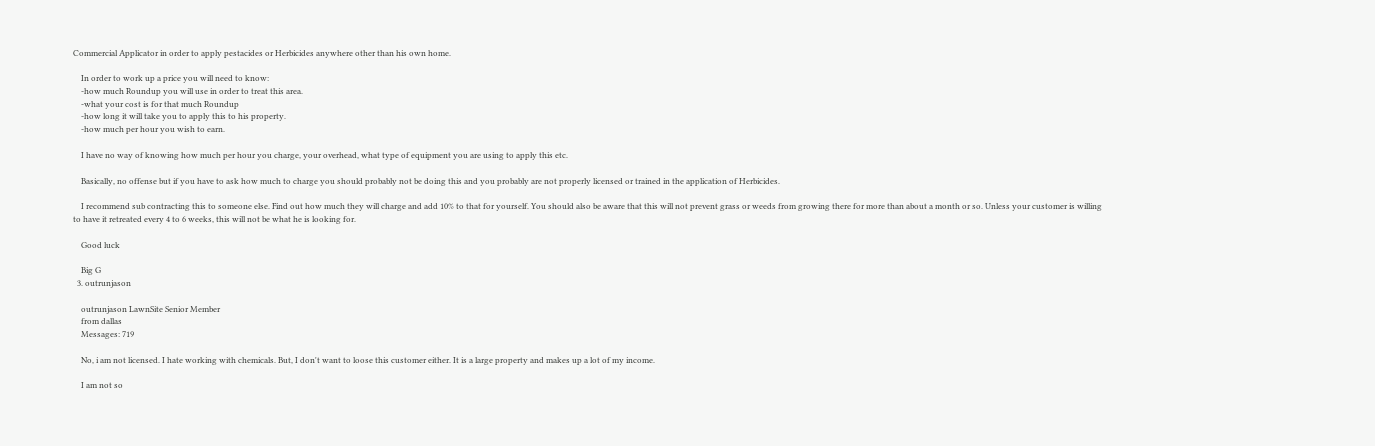Commercial Applicator in order to apply pestacides or Herbicides anywhere other than his own home.

    In order to work up a price you will need to know:
    -how much Roundup you will use in order to treat this area.
    -what your cost is for that much Roundup
    -how long it will take you to apply this to his property.
    -how much per hour you wish to earn.

    I have no way of knowing how much per hour you charge, your overhead, what type of equipment you are using to apply this etc.

    Basically, no offense but if you have to ask how much to charge you should probably not be doing this and you probably are not properly licensed or trained in the application of Herbicides.

    I recommend sub contracting this to someone else. Find out how much they will charge and add 10% to that for yourself. You should also be aware that this will not prevent grass or weeds from growing there for more than about a month or so. Unless your customer is willing to have it retreated every 4 to 6 weeks, this will not be what he is looking for.

    Good luck

    Big G
  3. outrunjason

    outrunjason LawnSite Senior Member
    from dallas
    Messages: 719

    No, i am not licensed. I hate working with chemicals. But, I don't want to loose this customer either. It is a large property and makes up a lot of my income.

    I am not so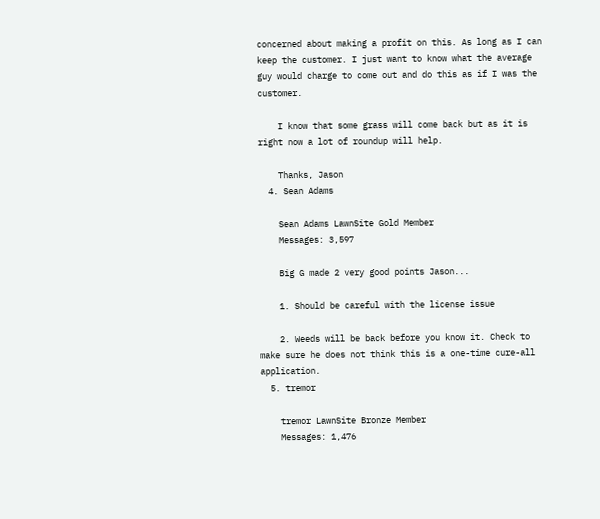concerned about making a profit on this. As long as I can keep the customer. I just want to know what the average guy would charge to come out and do this as if I was the customer.

    I know that some grass will come back but as it is right now a lot of roundup will help.

    Thanks, Jason
  4. Sean Adams

    Sean Adams LawnSite Gold Member
    Messages: 3,597

    Big G made 2 very good points Jason...

    1. Should be careful with the license issue

    2. Weeds will be back before you know it. Check to make sure he does not think this is a one-time cure-all application.
  5. tremor

    tremor LawnSite Bronze Member
    Messages: 1,476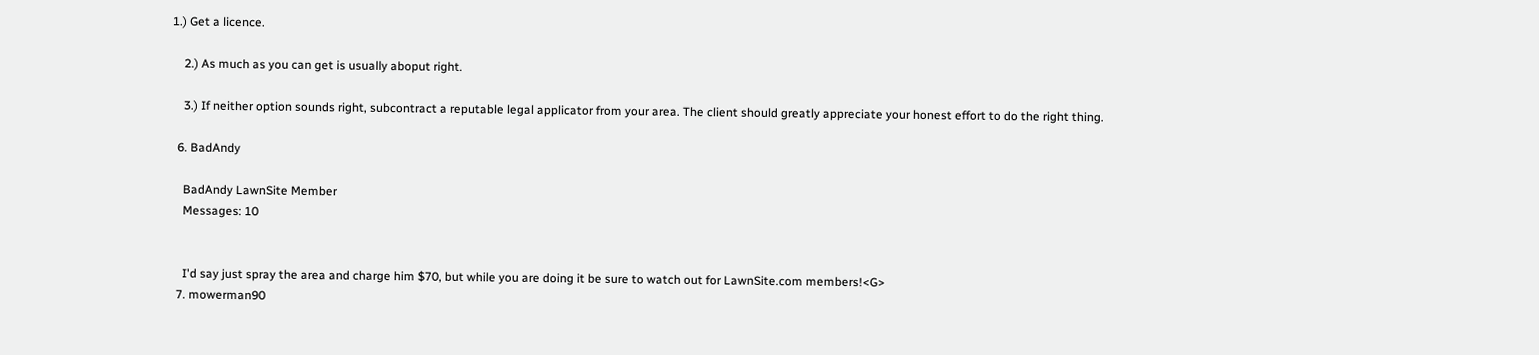1.) Get a licence.

    2.) As much as you can get is usually aboput right.

    3.) If neither option sounds right, subcontract a reputable legal applicator from your area. The client should greatly appreciate your honest effort to do the right thing.

  6. BadAndy

    BadAndy LawnSite Member
    Messages: 10


    I'd say just spray the area and charge him $70, but while you are doing it be sure to watch out for LawnSite.com members!<G>
  7. mowerman90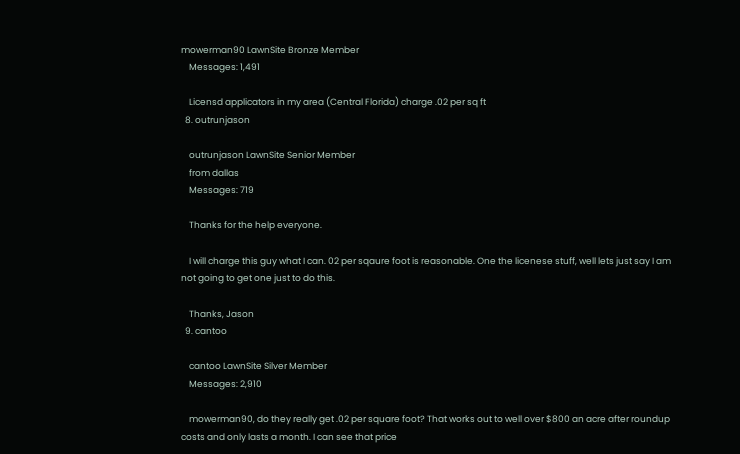mowerman90 LawnSite Bronze Member
    Messages: 1,491

    Licensd applicators in my area (Central Florida) charge .02 per sq ft
  8. outrunjason

    outrunjason LawnSite Senior Member
    from dallas
    Messages: 719

    Thanks for the help everyone.

    I will charge this guy what I can. 02 per sqaure foot is reasonable. One the licenese stuff, well lets just say I am not going to get one just to do this.

    Thanks, Jason
  9. cantoo

    cantoo LawnSite Silver Member
    Messages: 2,910

    mowerman90, do they really get .02 per square foot? That works out to well over $800 an acre after roundup costs and only lasts a month. I can see that price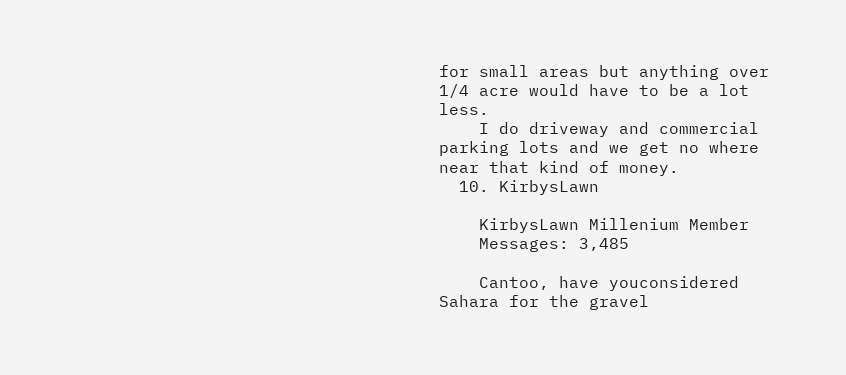for small areas but anything over 1/4 acre would have to be a lot less.
    I do driveway and commercial parking lots and we get no where near that kind of money.
  10. KirbysLawn

    KirbysLawn Millenium Member
    Messages: 3,485

    Cantoo, have youconsidered Sahara for the gravel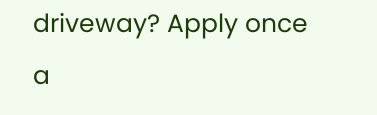driveway? Apply once a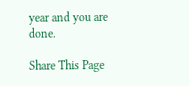year and you are done.

Share This Page